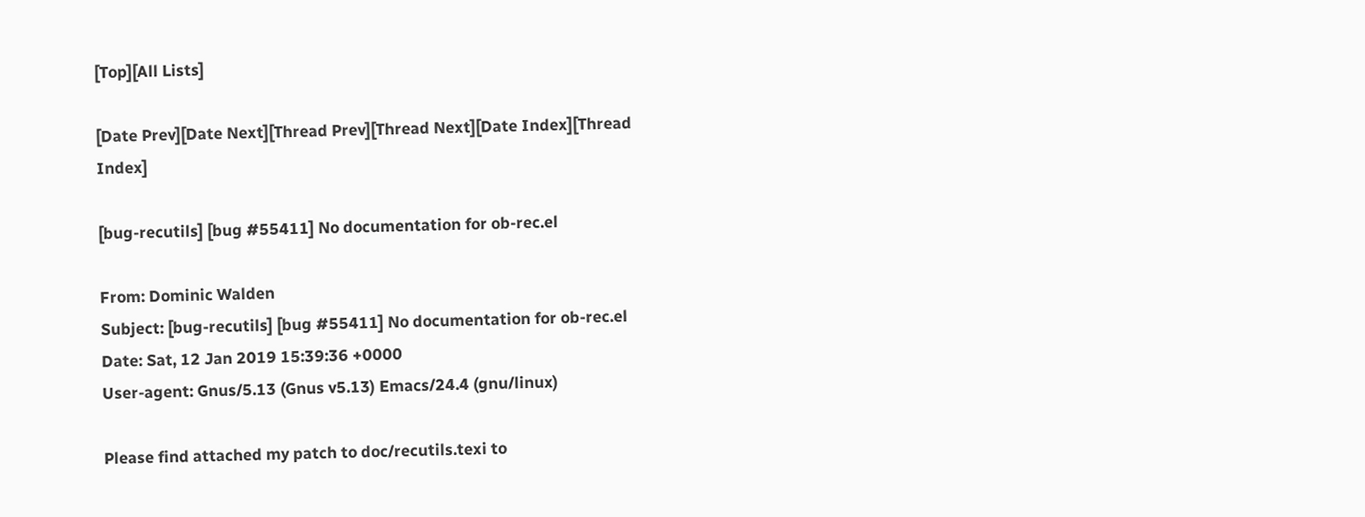[Top][All Lists]

[Date Prev][Date Next][Thread Prev][Thread Next][Date Index][Thread Index]

[bug-recutils] [bug #55411] No documentation for ob-rec.el

From: Dominic Walden
Subject: [bug-recutils] [bug #55411] No documentation for ob-rec.el
Date: Sat, 12 Jan 2019 15:39:36 +0000
User-agent: Gnus/5.13 (Gnus v5.13) Emacs/24.4 (gnu/linux)

Please find attached my patch to doc/recutils.texi to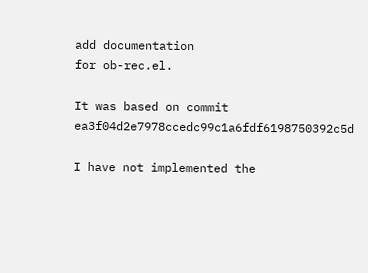add documentation
for ob-rec.el.

It was based on commit ea3f04d2e7978ccedc99c1a6fdf6198750392c5d

I have not implemented the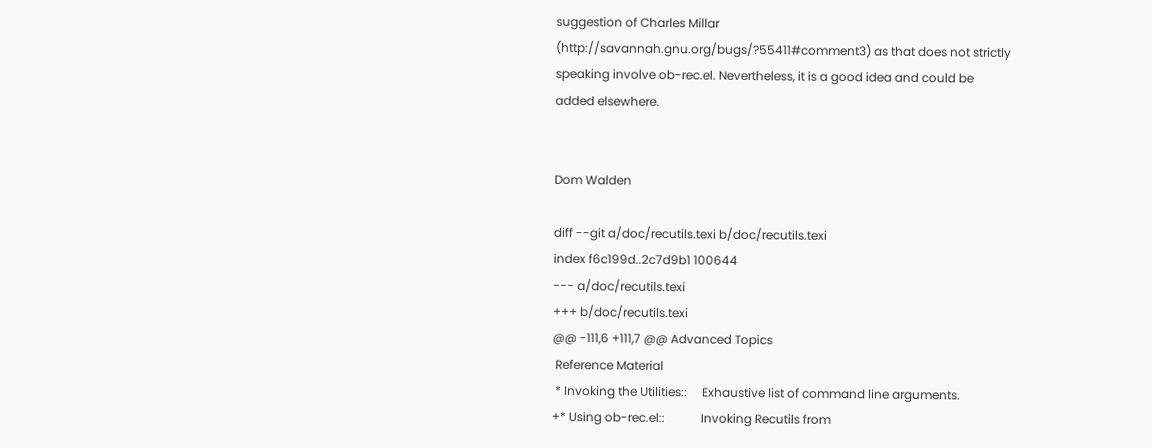suggestion of Charles Millar
(http://savannah.gnu.org/bugs/?55411#comment3) as that does not strictly
speaking involve ob-rec.el. Nevertheless, it is a good idea and could be
added elsewhere.


Dom Walden

diff --git a/doc/recutils.texi b/doc/recutils.texi
index f6c199d..2c7d9b1 100644
--- a/doc/recutils.texi
+++ b/doc/recutils.texi
@@ -111,6 +111,7 @@ Advanced Topics
 Reference Material
 * Invoking the Utilities::     Exhaustive list of command line arguments.
+* Using ob-rec.el::            Invoking Recutils from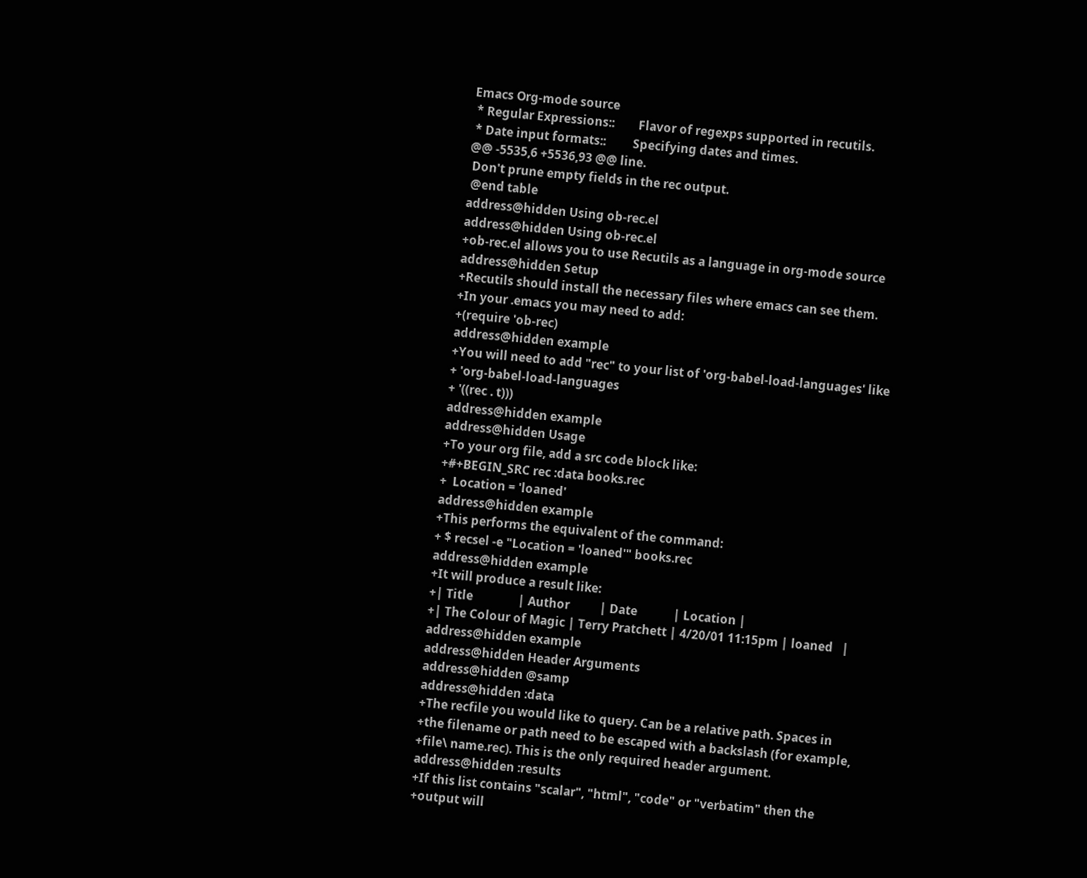Emacs Org-mode source
 * Regular Expressions::        Flavor of regexps supported in recutils.
 * Date input formats::         Specifying dates and times.
@@ -5535,6 +5536,93 @@ line.
 Don't prune empty fields in the rec output.
 @end table
address@hidden Using ob-rec.el
address@hidden Using ob-rec.el
+ob-rec.el allows you to use Recutils as a language in org-mode source
address@hidden Setup
+Recutils should install the necessary files where emacs can see them.
+In your .emacs you may need to add:
+(require 'ob-rec)
address@hidden example
+You will need to add "rec" to your list of 'org-babel-load-languages' like
+ 'org-babel-load-languages
+ '((rec . t)))
address@hidden example
address@hidden Usage
+To your org file, add a src code block like:
+#+BEGIN_SRC rec :data books.rec
+  Location = 'loaned'
address@hidden example
+This performs the equivalent of the command:
+ $ recsel -e "Location = 'loaned'" books.rec
address@hidden example
+It will produce a result like:
+| Title               | Author          | Date            | Location |
+| The Colour of Magic | Terry Pratchett | 4/20/01 11:15pm | loaned   |
address@hidden example
address@hidden Header Arguments
address@hidden @samp
address@hidden :data
+The recfile you would like to query. Can be a relative path. Spaces in
+the filename or path need to be escaped with a backslash (for example,
+file\ name.rec). This is the only required header argument.
address@hidden :results
+If this list contains "scalar", "html", "code" or "verbatim" then the
+output will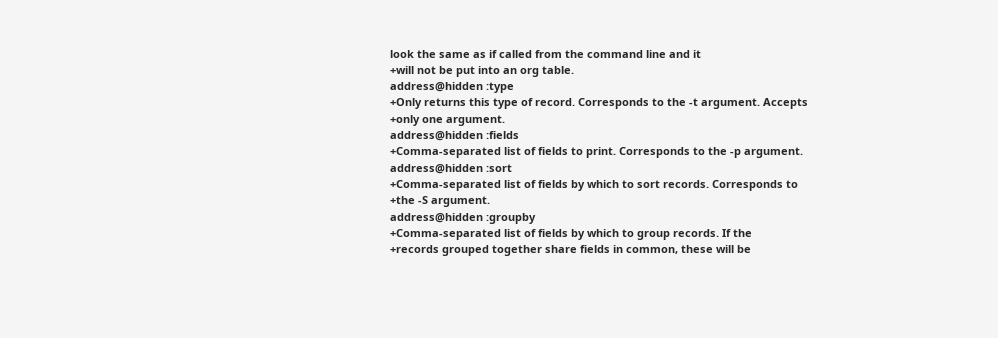look the same as if called from the command line and it
+will not be put into an org table.
address@hidden :type
+Only returns this type of record. Corresponds to the -t argument. Accepts
+only one argument.
address@hidden :fields
+Comma-separated list of fields to print. Corresponds to the -p argument.
address@hidden :sort
+Comma-separated list of fields by which to sort records. Corresponds to
+the -S argument.
address@hidden :groupby
+Comma-separated list of fields by which to group records. If the
+records grouped together share fields in common, these will be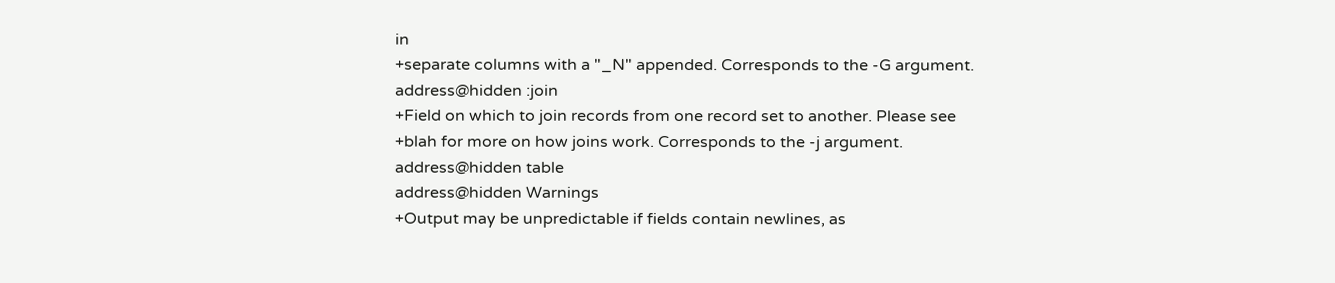in
+separate columns with a "_N" appended. Corresponds to the -G argument.
address@hidden :join
+Field on which to join records from one record set to another. Please see
+blah for more on how joins work. Corresponds to the -j argument.
address@hidden table
address@hidden Warnings
+Output may be unpredictable if fields contain newlines, as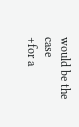would be the case
+for a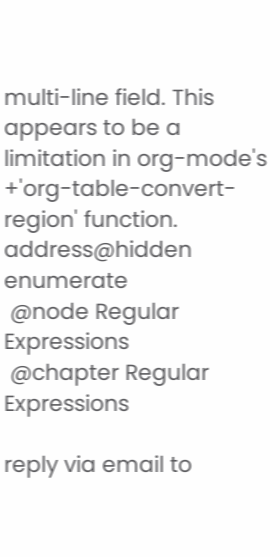multi-line field. This appears to be a limitation in org-mode's
+'org-table-convert-region' function.
address@hidden enumerate
 @node Regular Expressions
 @chapter Regular Expressions

reply via email to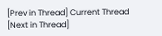[Prev in Thread] Current Thread [Next in Thread]